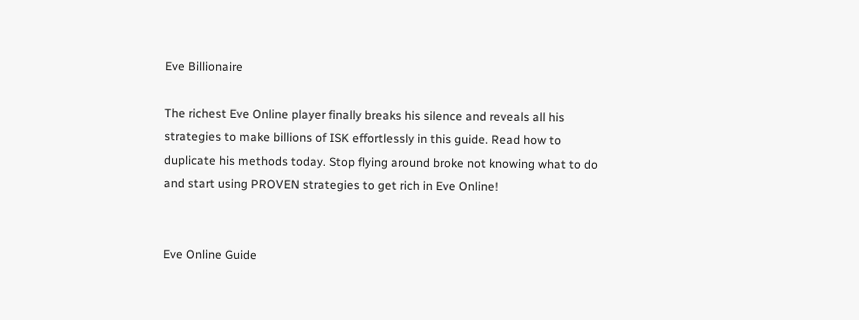Eve Billionaire

The richest Eve Online player finally breaks his silence and reveals all his strategies to make billions of ISK effortlessly in this guide. Read how to duplicate his methods today. Stop flying around broke not knowing what to do and start using PROVEN strategies to get rich in Eve Online!


Eve Online Guide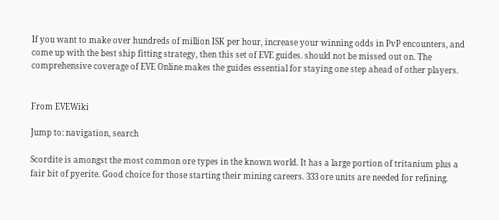If you want to make over hundreds of million ISK per hour, increase your winning odds in PvP encounters, and come up with the best ship fitting strategy, then this set of EVE guides. should not be missed out on. The comprehensive coverage of EVE Online makes the guides essential for staying one step ahead of other players.


From EVEWiki

Jump to: navigation, search

Scordite is amongst the most common ore types in the known world. It has a large portion of tritanium plus a fair bit of pyerite. Good choice for those starting their mining careers. 333 ore units are needed for refining.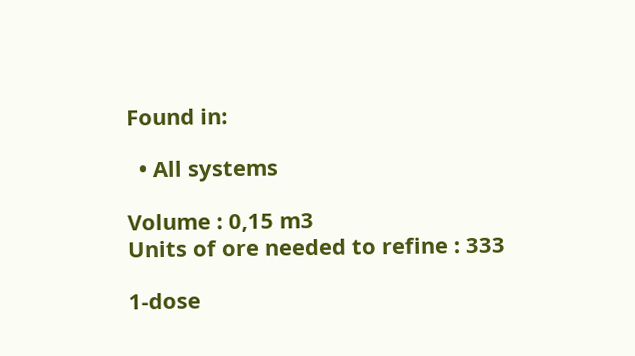Found in:

  • All systems

Volume : 0,15 m3
Units of ore needed to refine : 333

1-dose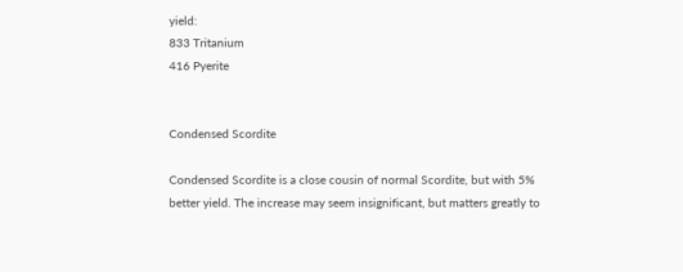yield:
833 Tritanium
416 Pyerite


Condensed Scordite

Condensed Scordite is a close cousin of normal Scordite, but with 5% better yield. The increase may seem insignificant, but matters greatly to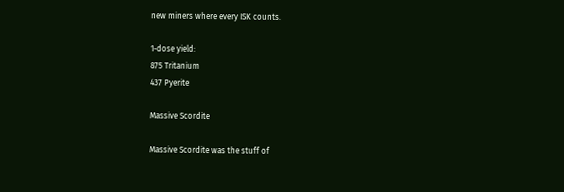new miners where every ISK counts.

1-dose yield:
875 Tritanium
437 Pyerite

Massive Scordite

Massive Scordite was the stuff of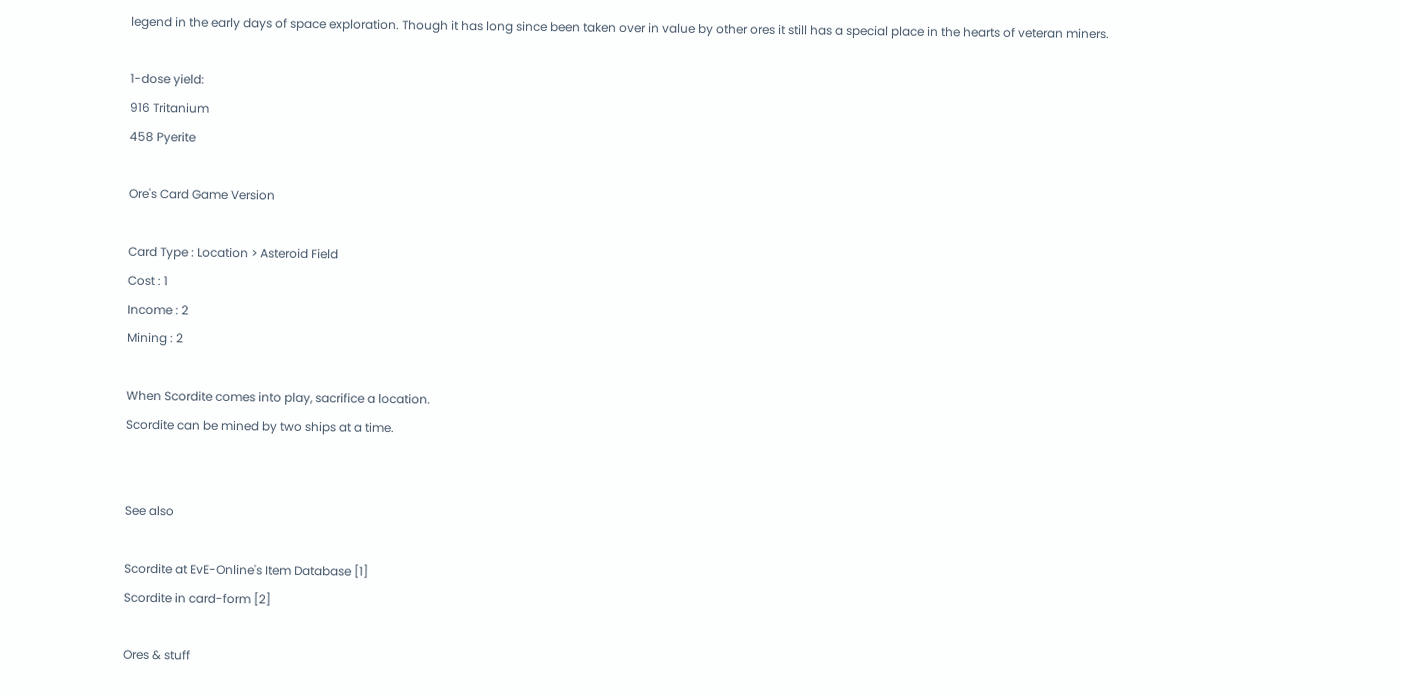legend in the early days of space exploration. Though it has long since been taken over in value by other ores it still has a special place in the hearts of veteran miners.

1-dose yield:
916 Tritanium
458 Pyerite

Ore's Card Game Version

Card Type : Location > Asteroid Field
Cost : 1
Income : 2
Mining : 2

When Scordite comes into play, sacrifice a location.
Scordite can be mined by two ships at a time.


See also

Scordite at EvE-Online's Item Database [1]
Scordite in card-form [2]

Ores & stuff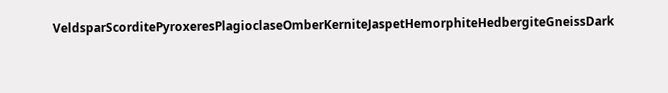VeldsparScorditePyroxeresPlagioclaseOmberKerniteJaspetHemorphiteHedbergiteGneissDark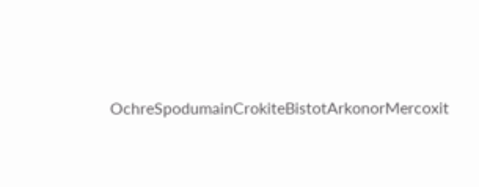OchreSpodumainCrokiteBistotArkonorMercoxit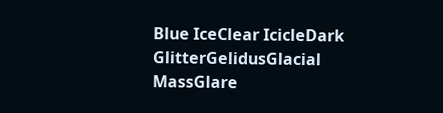Blue IceClear IcicleDark GlitterGelidusGlacial MassGlare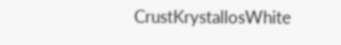CrustKrystallosWhite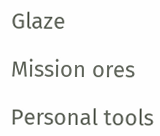Glaze

Mission ores

Personal tools